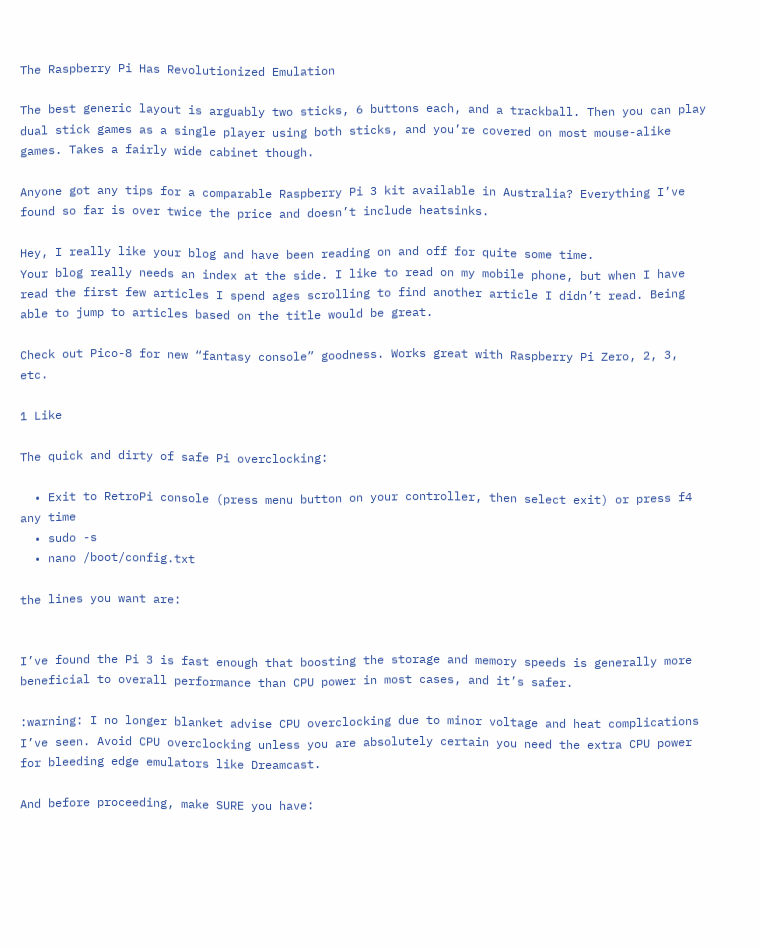The Raspberry Pi Has Revolutionized Emulation

The best generic layout is arguably two sticks, 6 buttons each, and a trackball. Then you can play dual stick games as a single player using both sticks, and you’re covered on most mouse-alike games. Takes a fairly wide cabinet though.

Anyone got any tips for a comparable Raspberry Pi 3 kit available in Australia? Everything I’ve found so far is over twice the price and doesn’t include heatsinks.

Hey, I really like your blog and have been reading on and off for quite some time.
Your blog really needs an index at the side. I like to read on my mobile phone, but when I have read the first few articles I spend ages scrolling to find another article I didn’t read. Being able to jump to articles based on the title would be great.

Check out Pico-8 for new “fantasy console” goodness. Works great with Raspberry Pi Zero, 2, 3, etc.

1 Like

The quick and dirty of safe Pi overclocking:

  • Exit to RetroPi console (press menu button on your controller, then select exit) or press f4 any time
  • sudo -s
  • nano /boot/config.txt

the lines you want are:


I’ve found the Pi 3 is fast enough that boosting the storage and memory speeds is generally more beneficial to overall performance than CPU power in most cases, and it’s safer.

:warning: I no longer blanket advise CPU overclocking due to minor voltage and heat complications I’ve seen. Avoid CPU overclocking unless you are absolutely certain you need the extra CPU power for bleeding edge emulators like Dreamcast.

And before proceeding, make SURE you have: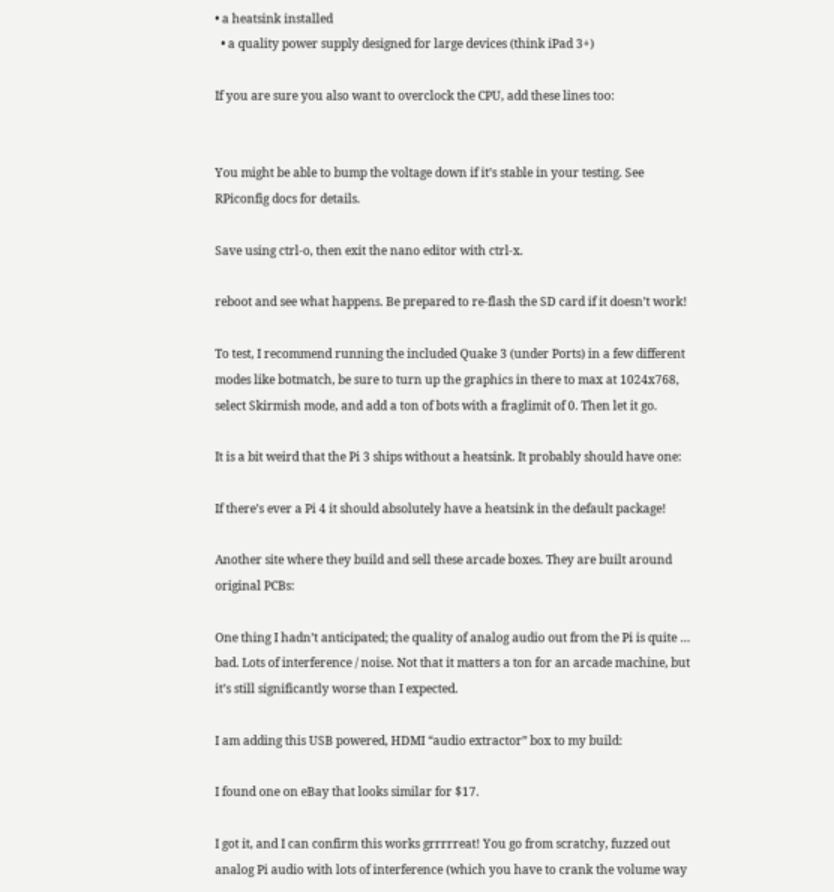• a heatsink installed
  • a quality power supply designed for large devices (think iPad 3+)

If you are sure you also want to overclock the CPU, add these lines too:


You might be able to bump the voltage down if it’s stable in your testing. See RPiconfig docs for details.

Save using ctrl-o, then exit the nano editor with ctrl-x.

reboot and see what happens. Be prepared to re-flash the SD card if it doesn’t work!

To test, I recommend running the included Quake 3 (under Ports) in a few different modes like botmatch, be sure to turn up the graphics in there to max at 1024x768, select Skirmish mode, and add a ton of bots with a fraglimit of 0. Then let it go.

It is a bit weird that the Pi 3 ships without a heatsink. It probably should have one:

If there’s ever a Pi 4 it should absolutely have a heatsink in the default package!

Another site where they build and sell these arcade boxes. They are built around original PCBs:

One thing I hadn’t anticipated; the quality of analog audio out from the Pi is quite … bad. Lots of interference / noise. Not that it matters a ton for an arcade machine, but it’s still significantly worse than I expected.

I am adding this USB powered, HDMI “audio extractor” box to my build:

I found one on eBay that looks similar for $17.

I got it, and I can confirm this works grrrrreat! You go from scratchy, fuzzed out analog Pi audio with lots of interference (which you have to crank the volume way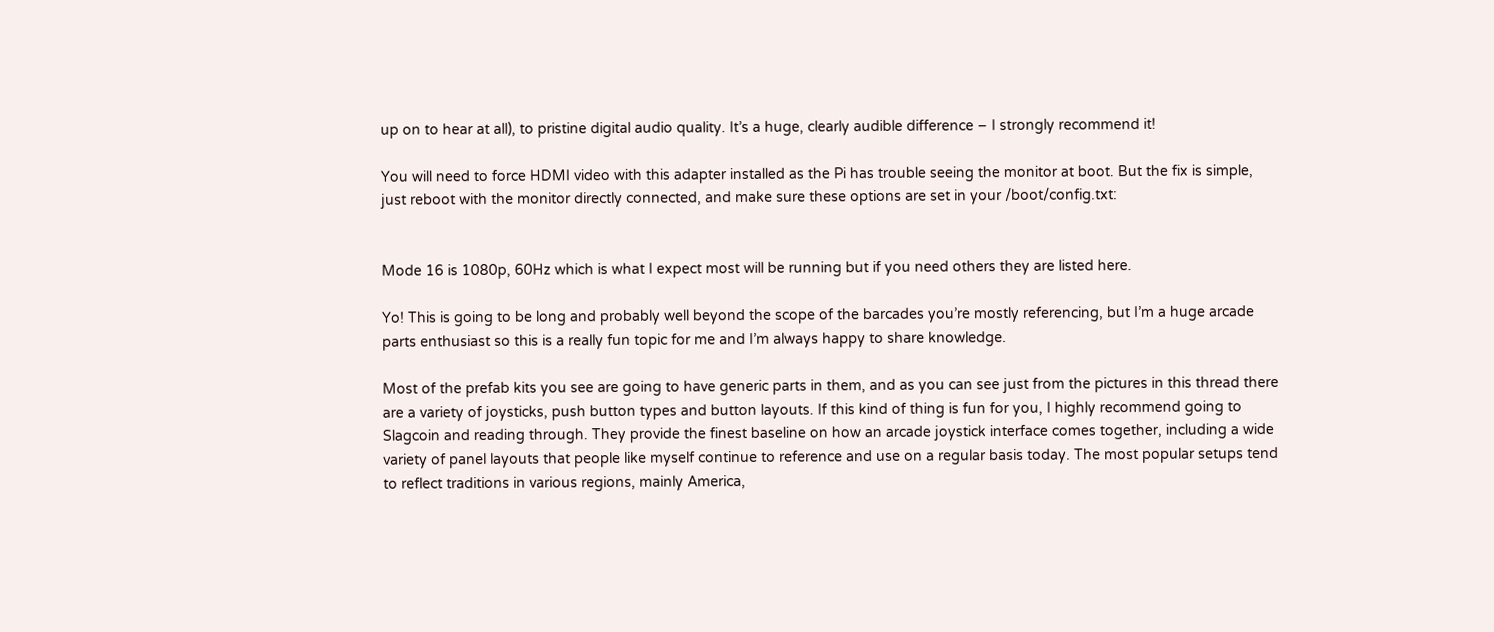up on to hear at all), to pristine digital audio quality. It’s a huge, clearly audible difference – I strongly recommend it!

You will need to force HDMI video with this adapter installed as the Pi has trouble seeing the monitor at boot. But the fix is simple, just reboot with the monitor directly connected, and make sure these options are set in your /boot/config.txt:


Mode 16 is 1080p, 60Hz which is what I expect most will be running but if you need others they are listed here.

Yo! This is going to be long and probably well beyond the scope of the barcades you’re mostly referencing, but I’m a huge arcade parts enthusiast so this is a really fun topic for me and I’m always happy to share knowledge.

Most of the prefab kits you see are going to have generic parts in them, and as you can see just from the pictures in this thread there are a variety of joysticks, push button types and button layouts. If this kind of thing is fun for you, I highly recommend going to Slagcoin and reading through. They provide the finest baseline on how an arcade joystick interface comes together, including a wide variety of panel layouts that people like myself continue to reference and use on a regular basis today. The most popular setups tend to reflect traditions in various regions, mainly America,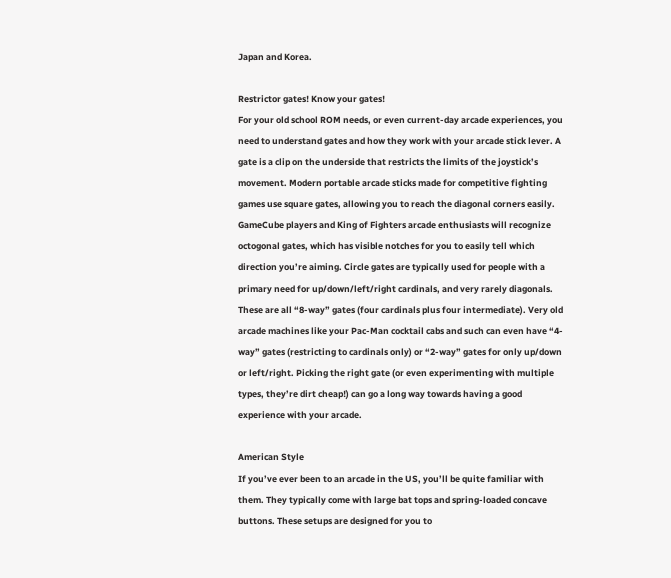Japan and Korea.

Restrictor gates! Know your gates!
For your old school ROM needs, or even current-day arcade experiences, you need to understand gates and how they work with your arcade stick lever. A gate is a clip on the underside that restricts the limits of the joystick’s movement. Modern portable arcade sticks made for competitive fighting games use square gates, allowing you to reach the diagonal corners easily. GameCube players and King of Fighters arcade enthusiasts will recognize octogonal gates, which has visible notches for you to easily tell which direction you’re aiming. Circle gates are typically used for people with a primary need for up/down/left/right cardinals, and very rarely diagonals. These are all “8-way” gates (four cardinals plus four intermediate). Very old arcade machines like your Pac-Man cocktail cabs and such can even have “4-way” gates (restricting to cardinals only) or “2-way” gates for only up/down or left/right. Picking the right gate (or even experimenting with multiple types, they’re dirt cheap!) can go a long way towards having a good experience with your arcade.

American Style
If you’ve ever been to an arcade in the US, you’ll be quite familiar with them. They typically come with large bat tops and spring-loaded concave buttons. These setups are designed for you to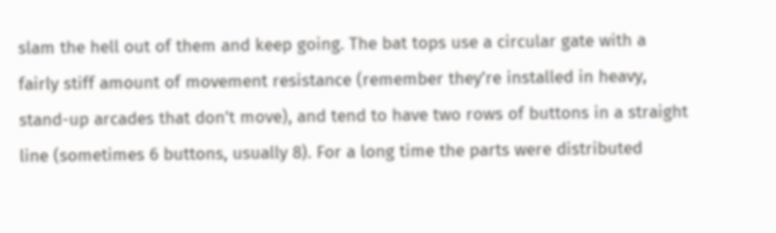slam the hell out of them and keep going. The bat tops use a circular gate with a fairly stiff amount of movement resistance (remember they’re installed in heavy, stand-up arcades that don’t move), and tend to have two rows of buttons in a straight line (sometimes 6 buttons, usually 8). For a long time the parts were distributed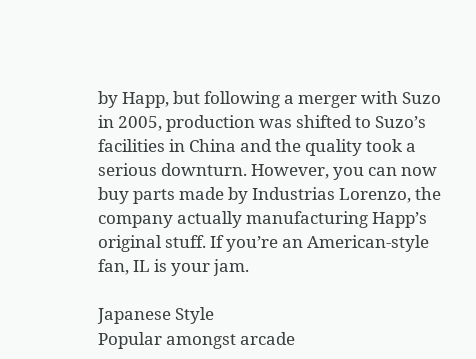by Happ, but following a merger with Suzo in 2005, production was shifted to Suzo’s facilities in China and the quality took a serious downturn. However, you can now buy parts made by Industrias Lorenzo, the company actually manufacturing Happ’s original stuff. If you’re an American-style fan, IL is your jam.

Japanese Style
Popular amongst arcade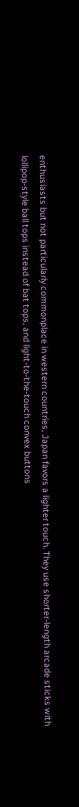enthusiasts but not particularly commonplace in western countries, Japan favors a lighter touch. They use shorter-length arcade sticks with lollipop-style ball tops instead of bat tops, and light-to-the-touch convex buttons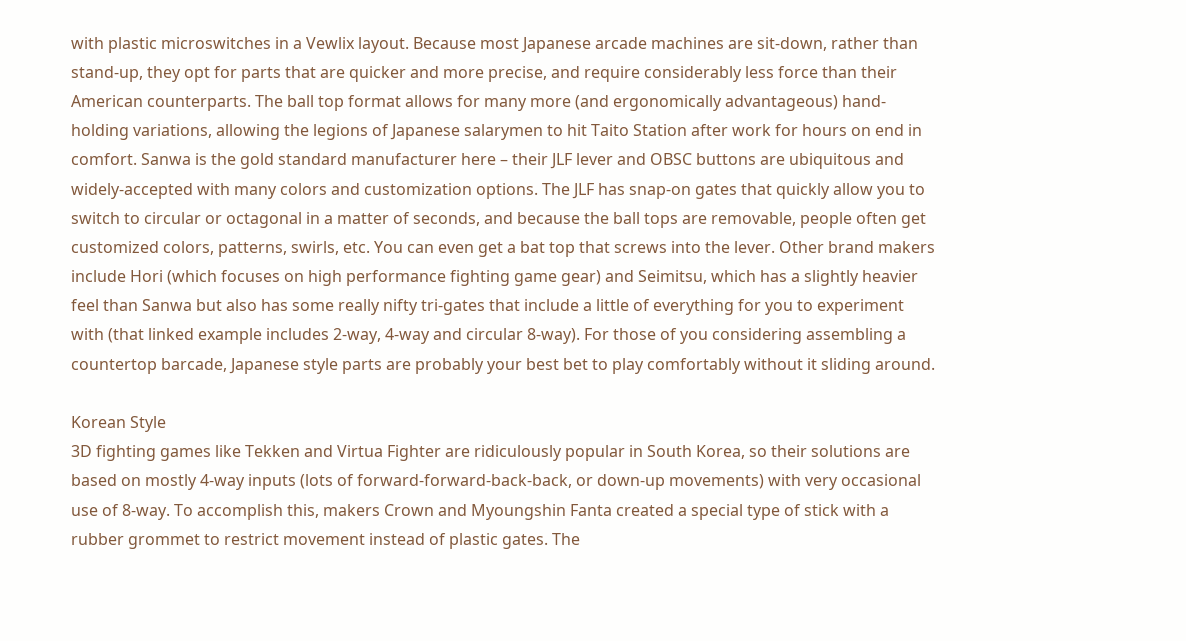with plastic microswitches in a Vewlix layout. Because most Japanese arcade machines are sit-down, rather than stand-up, they opt for parts that are quicker and more precise, and require considerably less force than their American counterparts. The ball top format allows for many more (and ergonomically advantageous) hand-holding variations, allowing the legions of Japanese salarymen to hit Taito Station after work for hours on end in comfort. Sanwa is the gold standard manufacturer here – their JLF lever and OBSC buttons are ubiquitous and widely-accepted with many colors and customization options. The JLF has snap-on gates that quickly allow you to switch to circular or octagonal in a matter of seconds, and because the ball tops are removable, people often get customized colors, patterns, swirls, etc. You can even get a bat top that screws into the lever. Other brand makers include Hori (which focuses on high performance fighting game gear) and Seimitsu, which has a slightly heavier feel than Sanwa but also has some really nifty tri-gates that include a little of everything for you to experiment with (that linked example includes 2-way, 4-way and circular 8-way). For those of you considering assembling a countertop barcade, Japanese style parts are probably your best bet to play comfortably without it sliding around.

Korean Style
3D fighting games like Tekken and Virtua Fighter are ridiculously popular in South Korea, so their solutions are based on mostly 4-way inputs (lots of forward-forward-back-back, or down-up movements) with very occasional use of 8-way. To accomplish this, makers Crown and Myoungshin Fanta created a special type of stick with a rubber grommet to restrict movement instead of plastic gates. The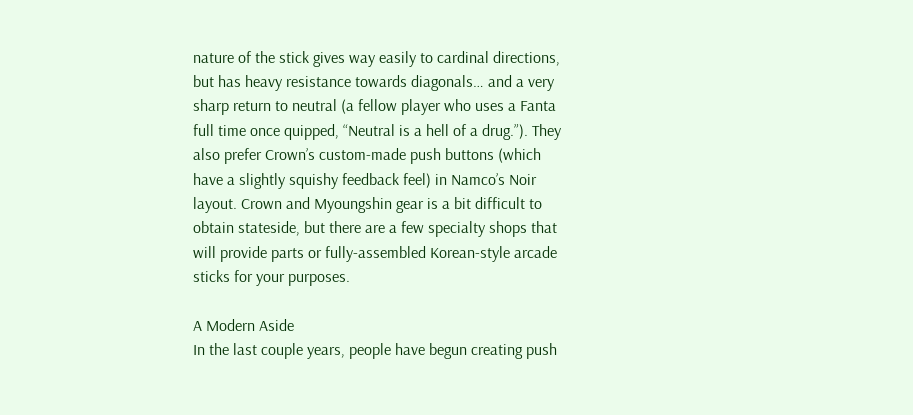nature of the stick gives way easily to cardinal directions, but has heavy resistance towards diagonals… and a very sharp return to neutral (a fellow player who uses a Fanta full time once quipped, “Neutral is a hell of a drug.”). They also prefer Crown’s custom-made push buttons (which have a slightly squishy feedback feel) in Namco’s Noir layout. Crown and Myoungshin gear is a bit difficult to obtain stateside, but there are a few specialty shops that will provide parts or fully-assembled Korean-style arcade sticks for your purposes.

A Modern Aside
In the last couple years, people have begun creating push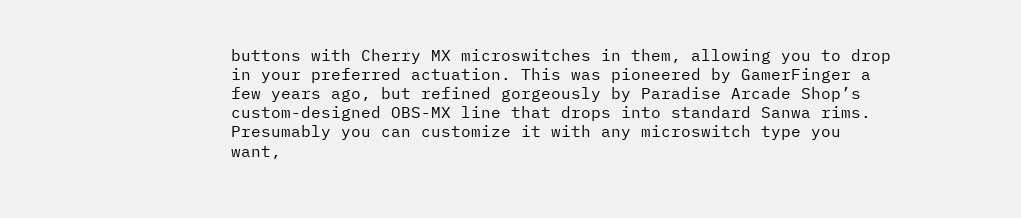buttons with Cherry MX microswitches in them, allowing you to drop in your preferred actuation. This was pioneered by GamerFinger a few years ago, but refined gorgeously by Paradise Arcade Shop’s custom-designed OBS-MX line that drops into standard Sanwa rims. Presumably you can customize it with any microswitch type you want,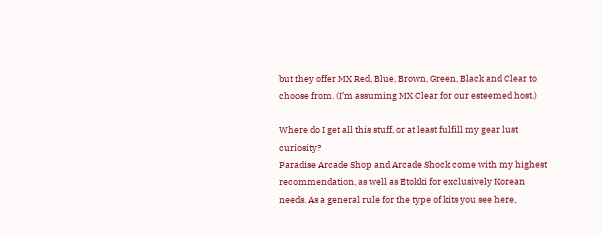but they offer MX Red, Blue, Brown, Green, Black and Clear to choose from. (I’m assuming MX Clear for our esteemed host.)

Where do I get all this stuff, or at least fulfill my gear lust curiosity?
Paradise Arcade Shop and Arcade Shock come with my highest recommendation, as well as Etokki for exclusively Korean needs. As a general rule for the type of kits you see here,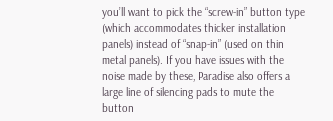you’ll want to pick the “screw-in” button type (which accommodates thicker installation panels) instead of “snap-in” (used on thin metal panels). If you have issues with the noise made by these, Paradise also offers a large line of silencing pads to mute the button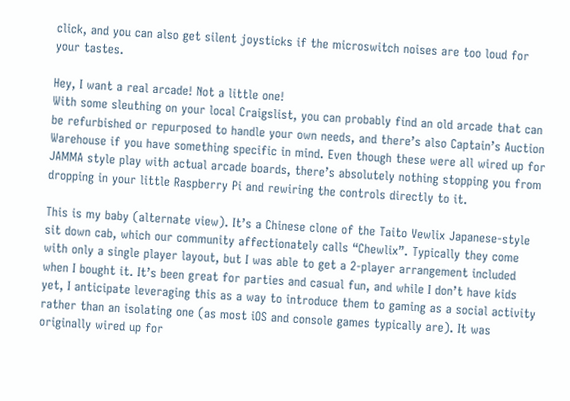click, and you can also get silent joysticks if the microswitch noises are too loud for your tastes.

Hey, I want a real arcade! Not a little one!
With some sleuthing on your local Craigslist, you can probably find an old arcade that can be refurbished or repurposed to handle your own needs, and there’s also Captain’s Auction Warehouse if you have something specific in mind. Even though these were all wired up for JAMMA style play with actual arcade boards, there’s absolutely nothing stopping you from dropping in your little Raspberry Pi and rewiring the controls directly to it.

This is my baby (alternate view). It’s a Chinese clone of the Taito Vewlix Japanese-style sit down cab, which our community affectionately calls “Chewlix”. Typically they come with only a single player layout, but I was able to get a 2-player arrangement included when I bought it. It’s been great for parties and casual fun, and while I don’t have kids yet, I anticipate leveraging this as a way to introduce them to gaming as a social activity rather than an isolating one (as most iOS and console games typically are). It was originally wired up for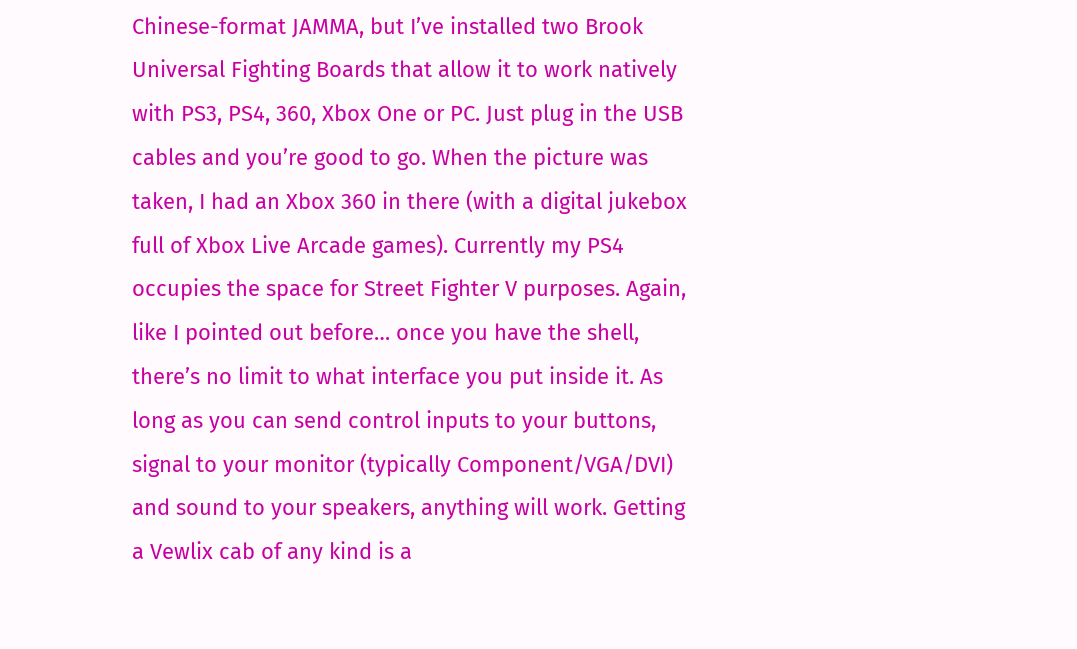Chinese-format JAMMA, but I’ve installed two Brook Universal Fighting Boards that allow it to work natively with PS3, PS4, 360, Xbox One or PC. Just plug in the USB cables and you’re good to go. When the picture was taken, I had an Xbox 360 in there (with a digital jukebox full of Xbox Live Arcade games). Currently my PS4 occupies the space for Street Fighter V purposes. Again, like I pointed out before… once you have the shell, there’s no limit to what interface you put inside it. As long as you can send control inputs to your buttons, signal to your monitor (typically Component/VGA/DVI) and sound to your speakers, anything will work. Getting a Vewlix cab of any kind is a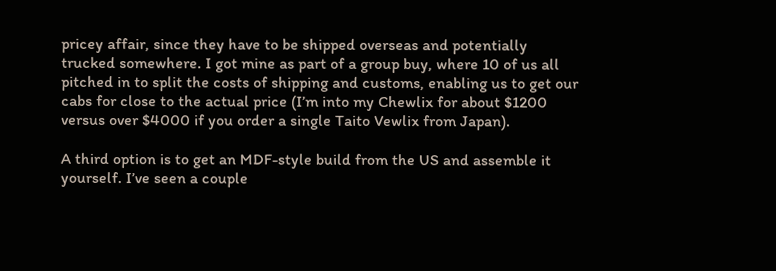pricey affair, since they have to be shipped overseas and potentially trucked somewhere. I got mine as part of a group buy, where 10 of us all pitched in to split the costs of shipping and customs, enabling us to get our cabs for close to the actual price (I’m into my Chewlix for about $1200 versus over $4000 if you order a single Taito Vewlix from Japan).

A third option is to get an MDF-style build from the US and assemble it yourself. I’ve seen a couple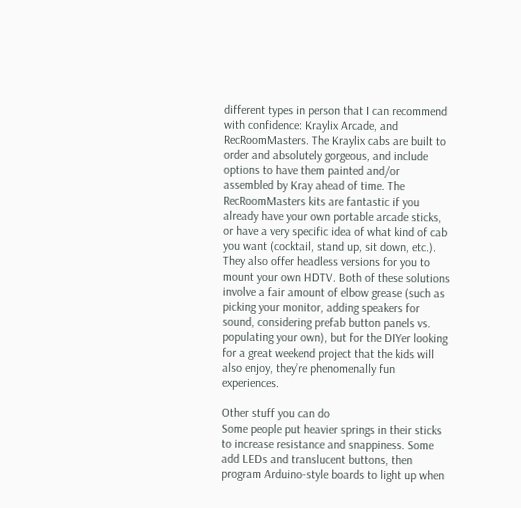different types in person that I can recommend with confidence: Kraylix Arcade, and RecRoomMasters. The Kraylix cabs are built to order and absolutely gorgeous, and include options to have them painted and/or assembled by Kray ahead of time. The RecRoomMasters kits are fantastic if you already have your own portable arcade sticks, or have a very specific idea of what kind of cab you want (cocktail, stand up, sit down, etc.). They also offer headless versions for you to mount your own HDTV. Both of these solutions involve a fair amount of elbow grease (such as picking your monitor, adding speakers for sound, considering prefab button panels vs. populating your own), but for the DIYer looking for a great weekend project that the kids will also enjoy, they’re phenomenally fun experiences.

Other stuff you can do
Some people put heavier springs in their sticks to increase resistance and snappiness. Some add LEDs and translucent buttons, then program Arduino-style boards to light up when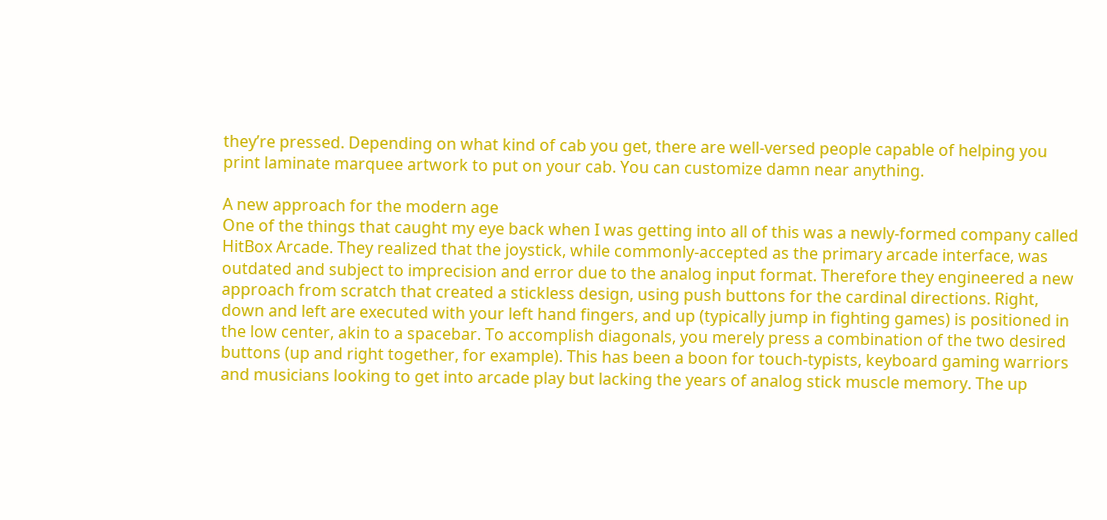they’re pressed. Depending on what kind of cab you get, there are well-versed people capable of helping you print laminate marquee artwork to put on your cab. You can customize damn near anything.

A new approach for the modern age
One of the things that caught my eye back when I was getting into all of this was a newly-formed company called HitBox Arcade. They realized that the joystick, while commonly-accepted as the primary arcade interface, was outdated and subject to imprecision and error due to the analog input format. Therefore they engineered a new approach from scratch that created a stickless design, using push buttons for the cardinal directions. Right, down and left are executed with your left hand fingers, and up (typically jump in fighting games) is positioned in the low center, akin to a spacebar. To accomplish diagonals, you merely press a combination of the two desired buttons (up and right together, for example). This has been a boon for touch-typists, keyboard gaming warriors and musicians looking to get into arcade play but lacking the years of analog stick muscle memory. The up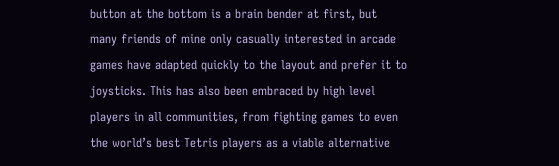button at the bottom is a brain bender at first, but many friends of mine only casually interested in arcade games have adapted quickly to the layout and prefer it to joysticks. This has also been embraced by high level players in all communities, from fighting games to even the world’s best Tetris players as a viable alternative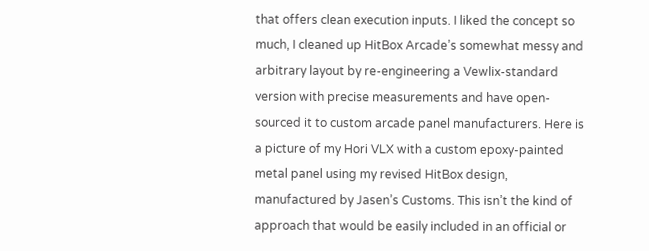that offers clean execution inputs. I liked the concept so much, I cleaned up HitBox Arcade’s somewhat messy and arbitrary layout by re-engineering a Vewlix-standard version with precise measurements and have open-sourced it to custom arcade panel manufacturers. Here is a picture of my Hori VLX with a custom epoxy-painted metal panel using my revised HitBox design, manufactured by Jasen’s Customs. This isn’t the kind of approach that would be easily included in an official or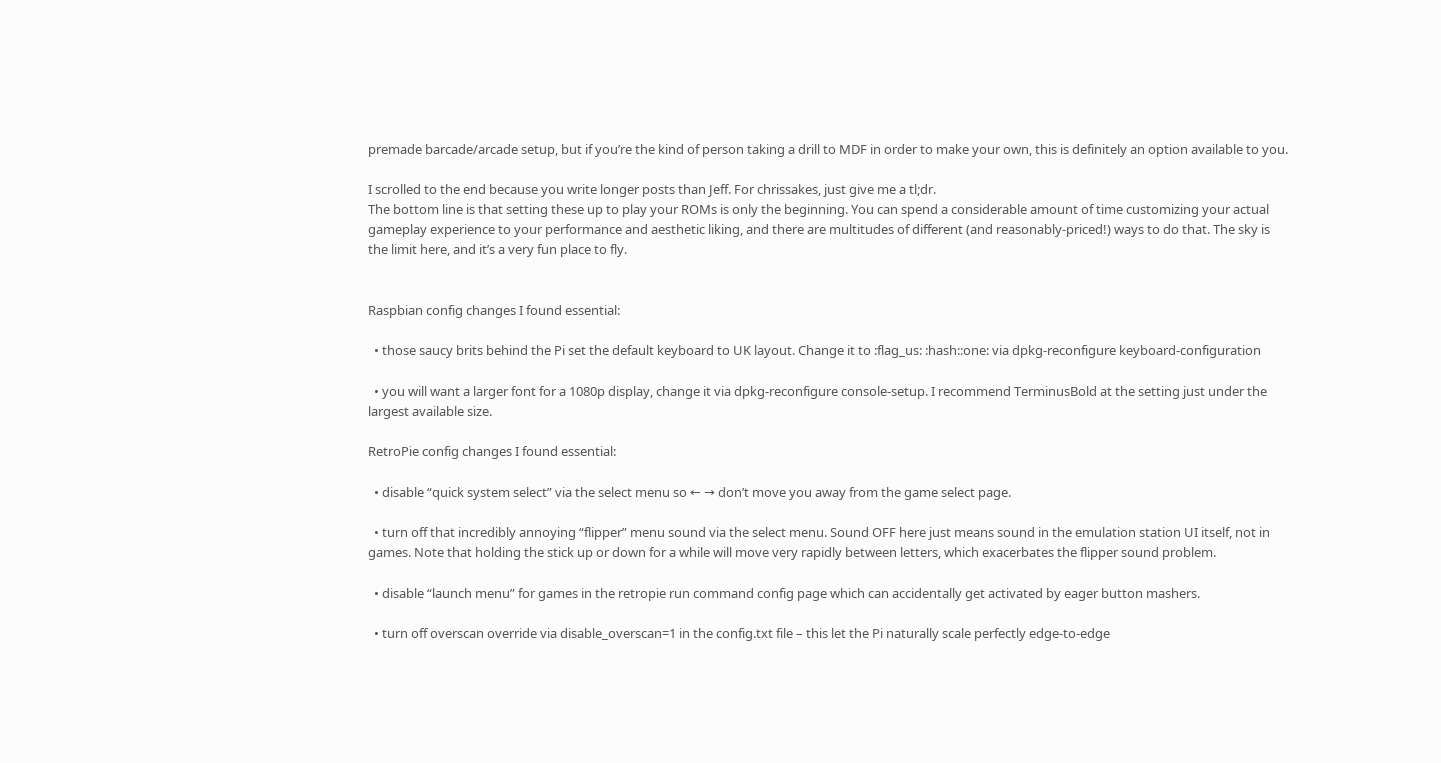premade barcade/arcade setup, but if you’re the kind of person taking a drill to MDF in order to make your own, this is definitely an option available to you.

I scrolled to the end because you write longer posts than Jeff. For chrissakes, just give me a tl;dr.
The bottom line is that setting these up to play your ROMs is only the beginning. You can spend a considerable amount of time customizing your actual gameplay experience to your performance and aesthetic liking, and there are multitudes of different (and reasonably-priced!) ways to do that. The sky is the limit here, and it’s a very fun place to fly.


Raspbian config changes I found essential:

  • those saucy brits behind the Pi set the default keyboard to UK layout. Change it to :flag_us: :hash::one: via dpkg-reconfigure keyboard-configuration

  • you will want a larger font for a 1080p display, change it via dpkg-reconfigure console-setup. I recommend TerminusBold at the setting just under the largest available size.

RetroPie config changes I found essential:

  • disable “quick system select” via the select menu so ← → don’t move you away from the game select page.

  • turn off that incredibly annoying “flipper” menu sound via the select menu. Sound OFF here just means sound in the emulation station UI itself, not in games. Note that holding the stick up or down for a while will move very rapidly between letters, which exacerbates the flipper sound problem.

  • disable “launch menu” for games in the retropie run command config page which can accidentally get activated by eager button mashers.

  • turn off overscan override via disable_overscan=1 in the config.txt file – this let the Pi naturally scale perfectly edge-to-edge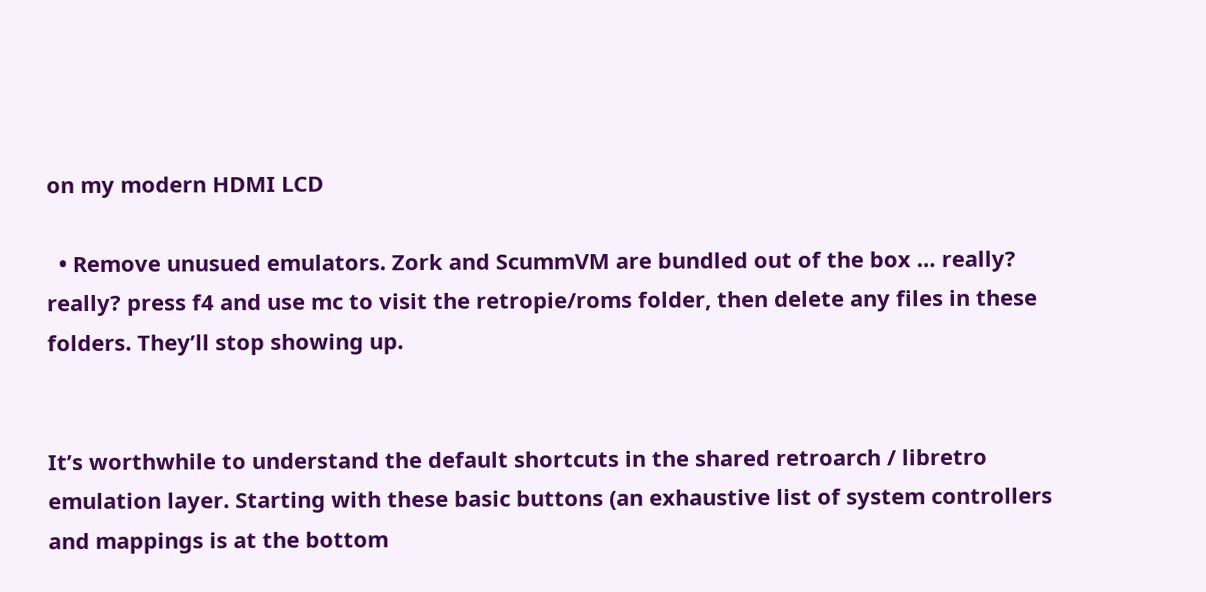on my modern HDMI LCD

  • Remove unusued emulators. Zork and ScummVM are bundled out of the box … really? really? press f4 and use mc to visit the retropie/roms folder, then delete any files in these folders. They’ll stop showing up.


It’s worthwhile to understand the default shortcuts in the shared retroarch / libretro emulation layer. Starting with these basic buttons (an exhaustive list of system controllers and mappings is at the bottom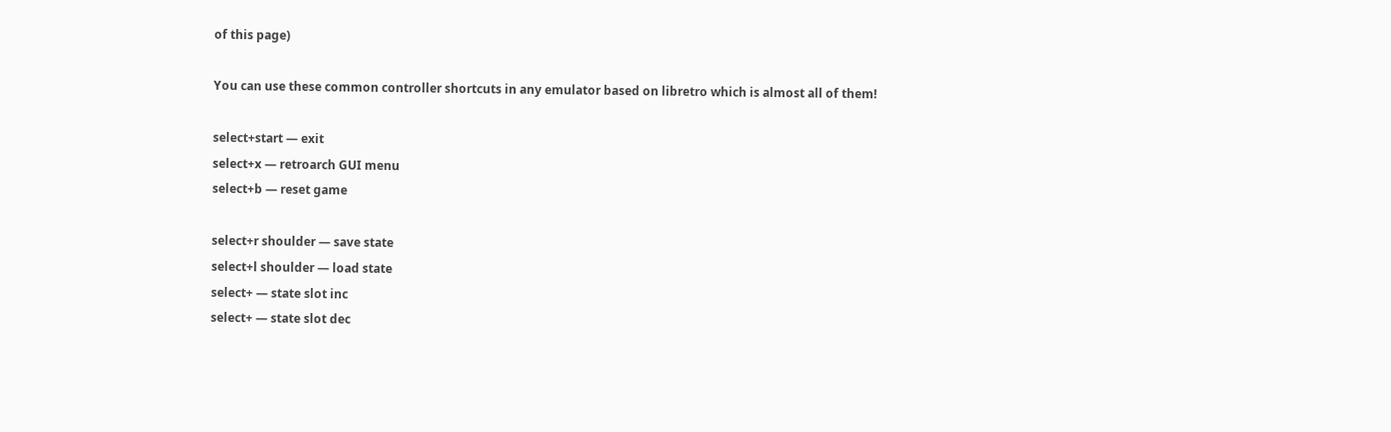of this page)

You can use these common controller shortcuts in any emulator based on libretro which is almost all of them!

select+start — exit
select+x — retroarch GUI menu
select+b — reset game

select+r shoulder — save state
select+l shoulder — load state
select+ — state slot inc
select+ — state slot dec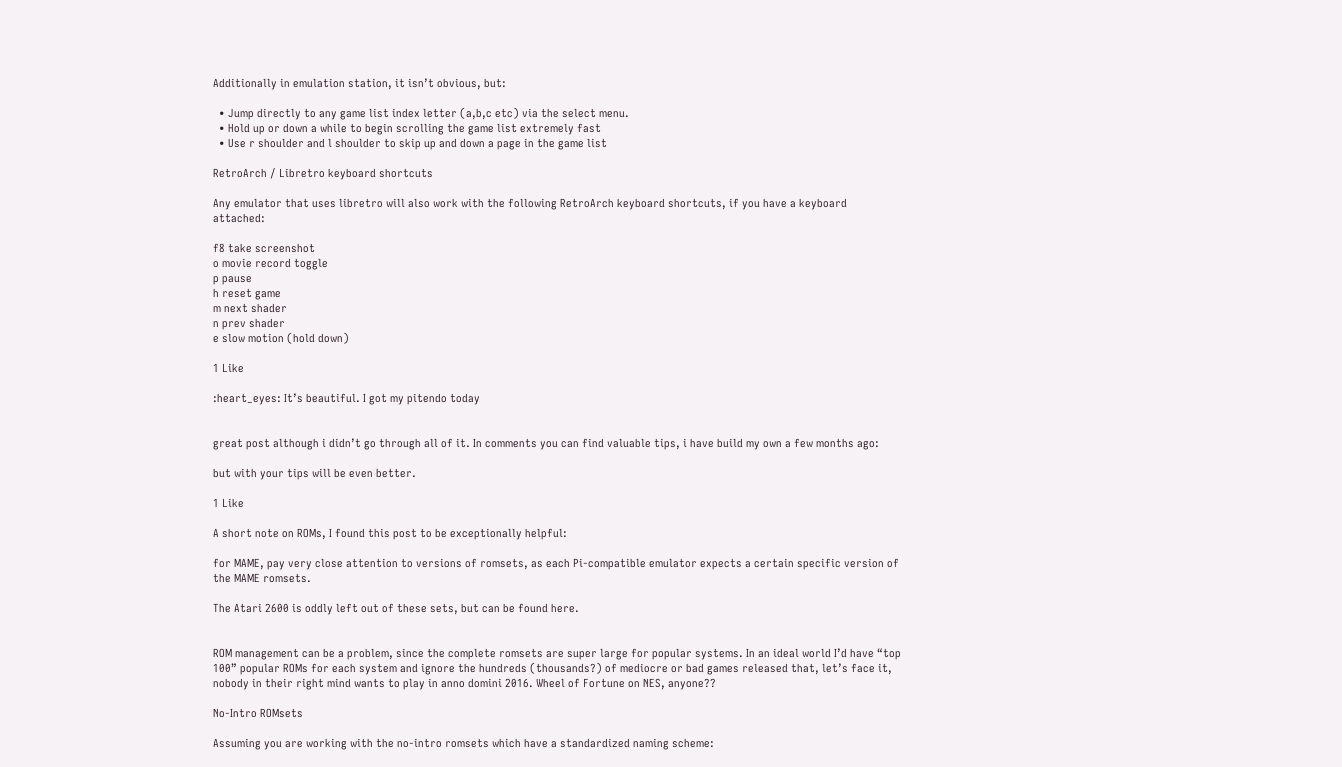Additionally in emulation station, it isn’t obvious, but:

  • Jump directly to any game list index letter (a,b,c etc) via the select menu.
  • Hold up or down a while to begin scrolling the game list extremely fast
  • Use r shoulder and l shoulder to skip up and down a page in the game list

RetroArch / Libretro keyboard shortcuts

Any emulator that uses libretro will also work with the following RetroArch keyboard shortcuts, if you have a keyboard attached:

f8 take screenshot
o movie record toggle
p pause
h reset game
m next shader
n prev shader
e slow motion (hold down)

1 Like

:heart_eyes: It’s beautiful. I got my pitendo today


great post although i didn’t go through all of it. In comments you can find valuable tips, i have build my own a few months ago:

but with your tips will be even better.

1 Like

A short note on ROMs, I found this post to be exceptionally helpful:

for MAME, pay very close attention to versions of romsets, as each Pi-compatible emulator expects a certain specific version of the MAME romsets.

The Atari 2600 is oddly left out of these sets, but can be found here.


ROM management can be a problem, since the complete romsets are super large for popular systems. In an ideal world I’d have “top 100” popular ROMs for each system and ignore the hundreds (thousands?) of mediocre or bad games released that, let’s face it, nobody in their right mind wants to play in anno domini 2016. Wheel of Fortune on NES, anyone??

No-Intro ROMsets

Assuming you are working with the no-intro romsets which have a standardized naming scheme: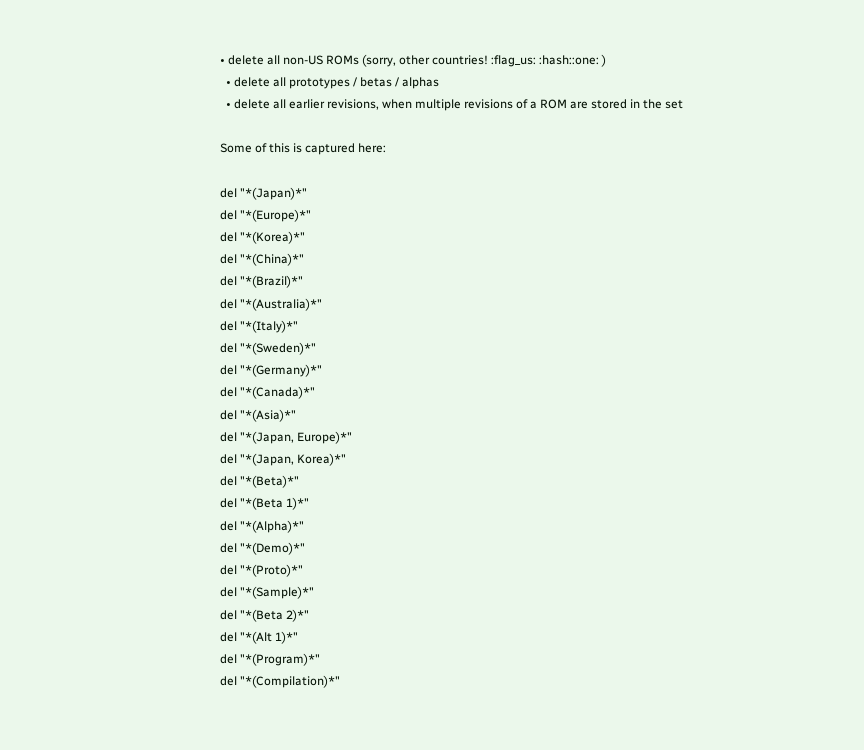• delete all non-US ROMs (sorry, other countries! :flag_us: :hash::one: )
  • delete all prototypes / betas / alphas
  • delete all earlier revisions, when multiple revisions of a ROM are stored in the set

Some of this is captured here:

del "*(Japan)*"
del "*(Europe)*"
del "*(Korea)*"
del "*(China)*"
del "*(Brazil)*"
del "*(Australia)*"
del "*(Italy)*"
del "*(Sweden)*"
del "*(Germany)*"
del "*(Canada)*"
del "*(Asia)*"
del "*(Japan, Europe)*"
del "*(Japan, Korea)*"
del "*(Beta)*"
del "*(Beta 1)*"
del "*(Alpha)*"
del "*(Demo)*"
del "*(Proto)*"
del "*(Sample)*"
del "*(Beta 2)*"
del "*(Alt 1)*"
del "*(Program)*"
del "*(Compilation)*"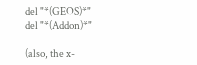del "*(GEOS)*"
del "*(Addon)*"

(also, the x-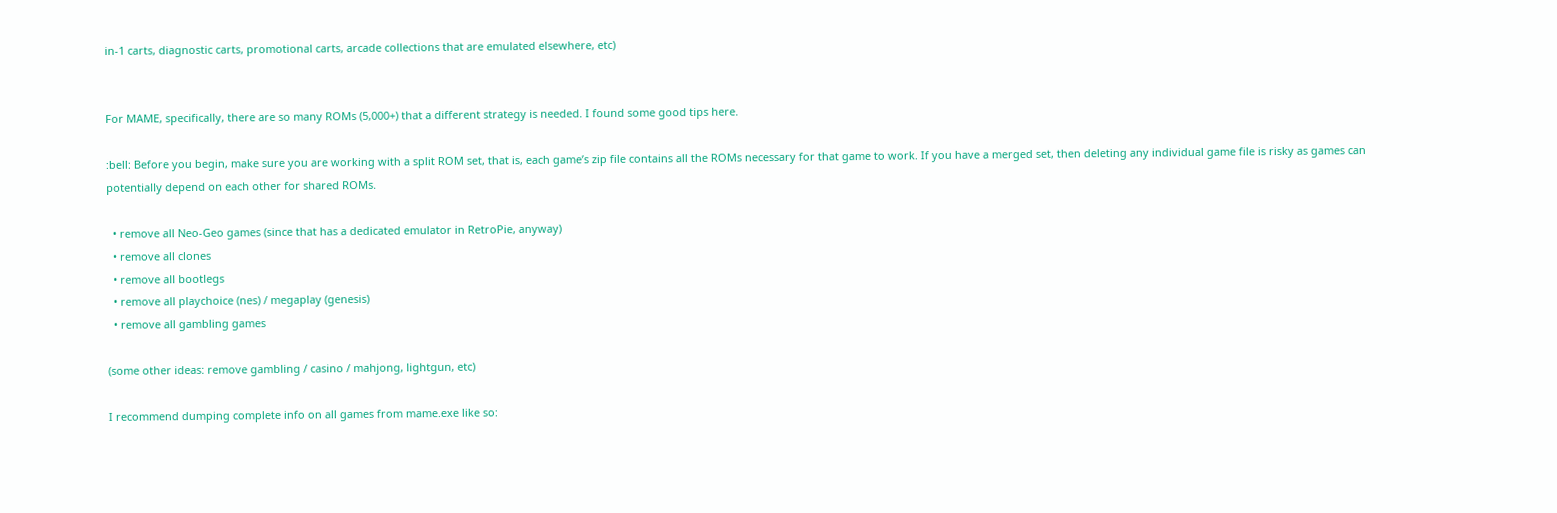in-1 carts, diagnostic carts, promotional carts, arcade collections that are emulated elsewhere, etc)


For MAME, specifically, there are so many ROMs (5,000+) that a different strategy is needed. I found some good tips here.

:bell: Before you begin, make sure you are working with a split ROM set, that is, each game’s zip file contains all the ROMs necessary for that game to work. If you have a merged set, then deleting any individual game file is risky as games can potentially depend on each other for shared ROMs.

  • remove all Neo-Geo games (since that has a dedicated emulator in RetroPie, anyway)
  • remove all clones
  • remove all bootlegs
  • remove all playchoice (nes) / megaplay (genesis)
  • remove all gambling games

(some other ideas: remove gambling / casino / mahjong, lightgun, etc)

I recommend dumping complete info on all games from mame.exe like so: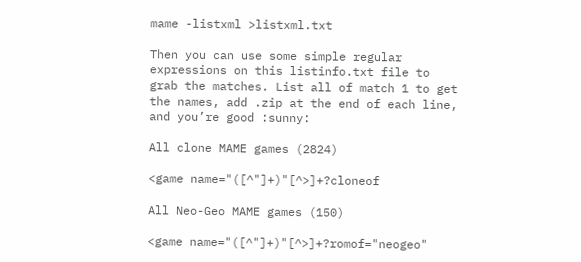mame -listxml >listxml.txt

Then you can use some simple regular expressions on this listinfo.txt file to grab the matches. List all of match 1 to get the names, add .zip at the end of each line, and you’re good :sunny:

All clone MAME games (2824)

<game name="([^"]+)"[^>]+?cloneof

All Neo-Geo MAME games (150)

<game name="([^"]+)"[^>]+?romof="neogeo"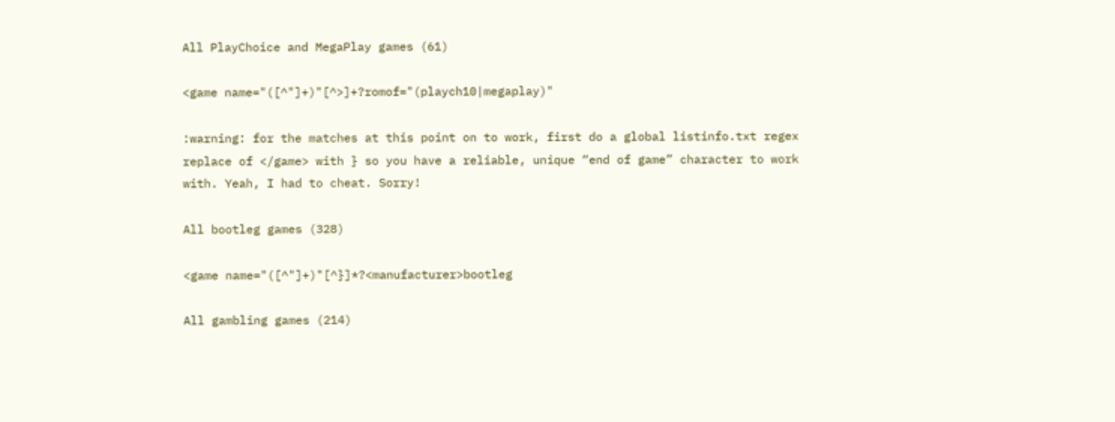All PlayChoice and MegaPlay games (61)

<game name="([^"]+)"[^>]+?romof="(playch10|megaplay)"

:warning: for the matches at this point on to work, first do a global listinfo.txt regex replace of </game> with } so you have a reliable, unique “end of game” character to work with. Yeah, I had to cheat. Sorry!

All bootleg games (328)

<game name="([^"]+)"[^}]*?<manufacturer>bootleg

All gambling games (214)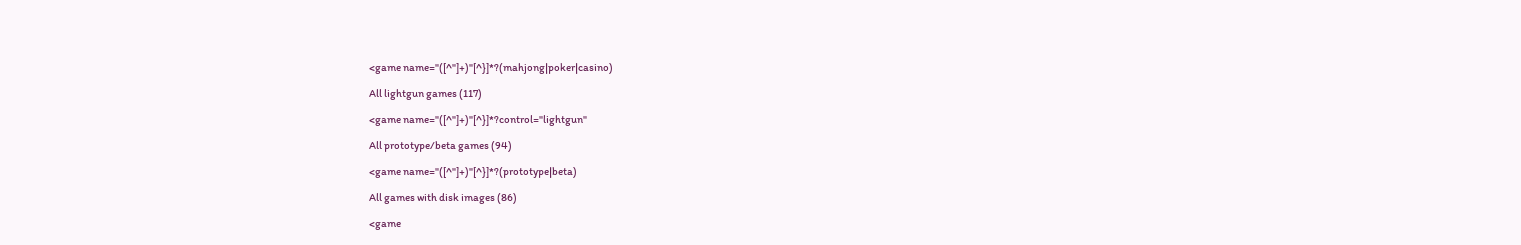<game name="([^"]+)"[^}]*?(mahjong|poker|casino)

All lightgun games (117)

<game name="([^"]+)"[^}]*?control="lightgun"

All prototype/beta games (94)

<game name="([^"]+)"[^}]*?(prototype|beta)

All games with disk images (86)

<game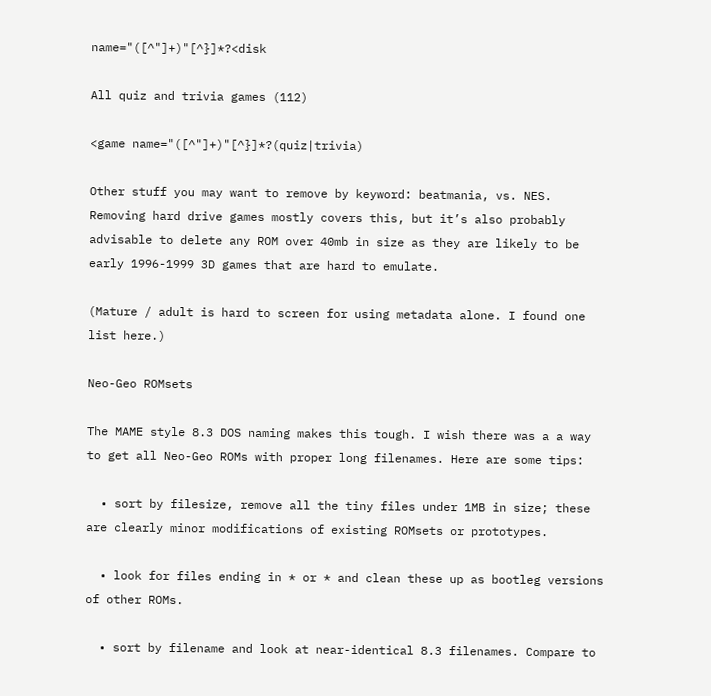name="([^"]+)"[^}]*?<disk

All quiz and trivia games (112)

<game name="([^"]+)"[^}]*?(quiz|trivia)

Other stuff you may want to remove by keyword: beatmania, vs. NES. Removing hard drive games mostly covers this, but it’s also probably advisable to delete any ROM over 40mb in size as they are likely to be early 1996-1999 3D games that are hard to emulate.

(Mature / adult is hard to screen for using metadata alone. I found one list here.)

Neo-Geo ROMsets

The MAME style 8.3 DOS naming makes this tough. I wish there was a a way to get all Neo-Geo ROMs with proper long filenames. Here are some tips:

  • sort by filesize, remove all the tiny files under 1MB in size; these are clearly minor modifications of existing ROMsets or prototypes.

  • look for files ending in * or * and clean these up as bootleg versions of other ROMs.

  • sort by filename and look at near-identical 8.3 filenames. Compare to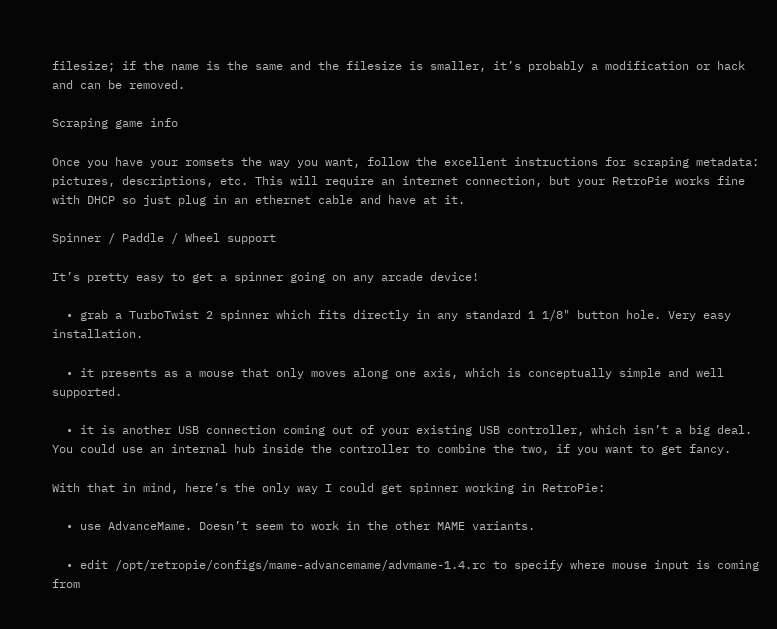filesize; if the name is the same and the filesize is smaller, it’s probably a modification or hack and can be removed.

Scraping game info

Once you have your romsets the way you want, follow the excellent instructions for scraping metadata: pictures, descriptions, etc. This will require an internet connection, but your RetroPie works fine with DHCP so just plug in an ethernet cable and have at it.

Spinner / Paddle / Wheel support

It’s pretty easy to get a spinner going on any arcade device!

  • grab a TurboTwist 2 spinner which fits directly in any standard 1 1/8" button hole. Very easy installation.

  • it presents as a mouse that only moves along one axis, which is conceptually simple and well supported.

  • it is another USB connection coming out of your existing USB controller, which isn’t a big deal. You could use an internal hub inside the controller to combine the two, if you want to get fancy.

With that in mind, here’s the only way I could get spinner working in RetroPie:

  • use AdvanceMame. Doesn’t seem to work in the other MAME variants.

  • edit /opt/retropie/configs/mame-advancemame/advmame-1.4.rc to specify where mouse input is coming from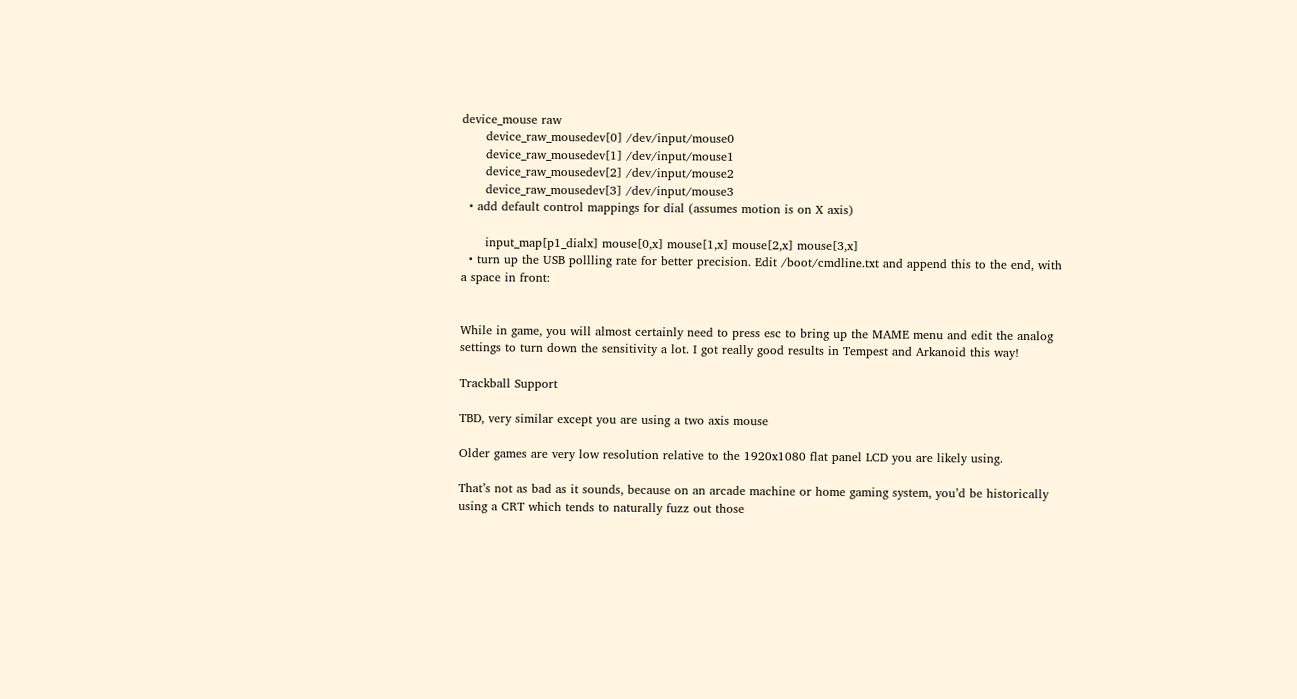device_mouse raw
      device_raw_mousedev[0] /dev/input/mouse0
      device_raw_mousedev[1] /dev/input/mouse1
      device_raw_mousedev[2] /dev/input/mouse2
      device_raw_mousedev[3] /dev/input/mouse3
  • add default control mappings for dial (assumes motion is on X axis)

      input_map[p1_dialx] mouse[0,x] mouse[1,x] mouse[2,x] mouse[3,x]
  • turn up the USB pollling rate for better precision. Edit /boot/cmdline.txt and append this to the end, with a space in front:


While in game, you will almost certainly need to press esc to bring up the MAME menu and edit the analog settings to turn down the sensitivity a lot. I got really good results in Tempest and Arkanoid this way!

Trackball Support

TBD, very similar except you are using a two axis mouse

Older games are very low resolution relative to the 1920x1080 flat panel LCD you are likely using.

That’s not as bad as it sounds, because on an arcade machine or home gaming system, you’d be historically using a CRT which tends to naturally fuzz out those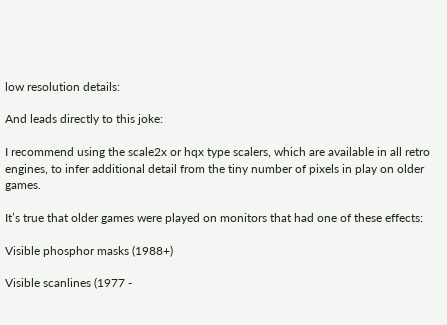low resolution details:

And leads directly to this joke:

I recommend using the scale2x or hqx type scalers, which are available in all retro engines, to infer additional detail from the tiny number of pixels in play on older games.

It’s true that older games were played on monitors that had one of these effects:

Visible phosphor masks (1988+)

Visible scanlines (1977 -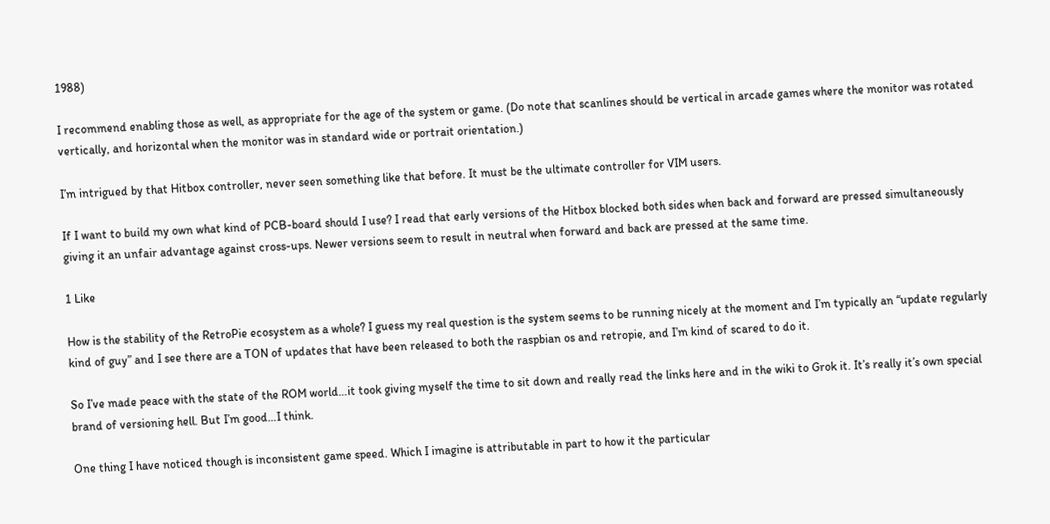1988)

I recommend enabling those as well, as appropriate for the age of the system or game. (Do note that scanlines should be vertical in arcade games where the monitor was rotated vertically, and horizontal when the monitor was in standard wide or portrait orientation.)

I’m intrigued by that Hitbox controller, never seen something like that before. It must be the ultimate controller for VIM users.

If I want to build my own what kind of PCB-board should I use? I read that early versions of the Hitbox blocked both sides when back and forward are pressed simultaneously giving it an unfair advantage against cross-ups. Newer versions seem to result in neutral when forward and back are pressed at the same time.

1 Like

How is the stability of the RetroPie ecosystem as a whole? I guess my real question is the system seems to be running nicely at the moment and I’m typically an “update regularly kind of guy” and I see there are a TON of updates that have been released to both the raspbian os and retropie, and I’m kind of scared to do it.

So I’ve made peace with the state of the ROM world…it took giving myself the time to sit down and really read the links here and in the wiki to Grok it. It’s really it’s own special brand of versioning hell. But I’m good…I think.

One thing I have noticed though is inconsistent game speed. Which I imagine is attributable in part to how it the particular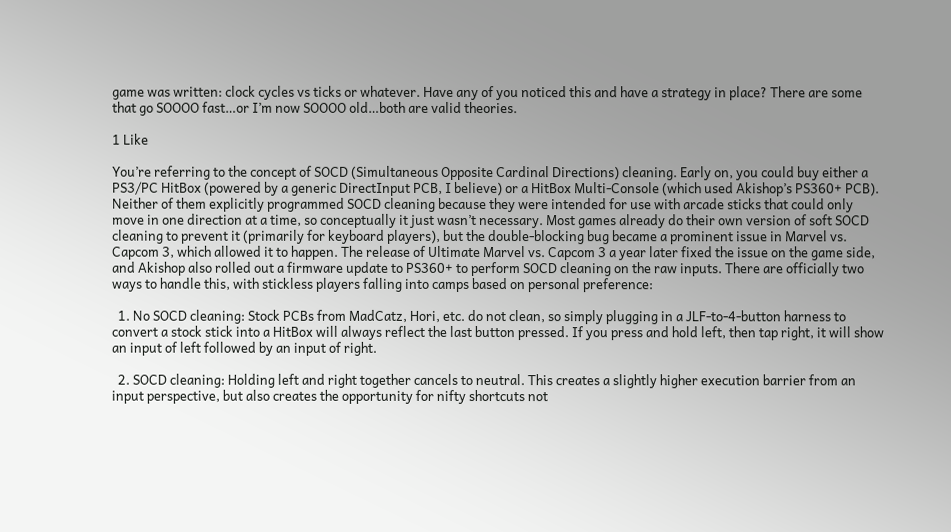game was written: clock cycles vs ticks or whatever. Have any of you noticed this and have a strategy in place? There are some that go SOOOO fast…or I’m now SOOOO old…both are valid theories.

1 Like

You’re referring to the concept of SOCD (Simultaneous Opposite Cardinal Directions) cleaning. Early on, you could buy either a PS3/PC HitBox (powered by a generic DirectInput PCB, I believe) or a HitBox Multi-Console (which used Akishop’s PS360+ PCB). Neither of them explicitly programmed SOCD cleaning because they were intended for use with arcade sticks that could only move in one direction at a time, so conceptually it just wasn’t necessary. Most games already do their own version of soft SOCD cleaning to prevent it (primarily for keyboard players), but the double-blocking bug became a prominent issue in Marvel vs. Capcom 3, which allowed it to happen. The release of Ultimate Marvel vs. Capcom 3 a year later fixed the issue on the game side, and Akishop also rolled out a firmware update to PS360+ to perform SOCD cleaning on the raw inputs. There are officially two ways to handle this, with stickless players falling into camps based on personal preference:

  1. No SOCD cleaning: Stock PCBs from MadCatz, Hori, etc. do not clean, so simply plugging in a JLF-to-4-button harness to convert a stock stick into a HitBox will always reflect the last button pressed. If you press and hold left, then tap right, it will show an input of left followed by an input of right.

  2. SOCD cleaning: Holding left and right together cancels to neutral. This creates a slightly higher execution barrier from an input perspective, but also creates the opportunity for nifty shortcuts not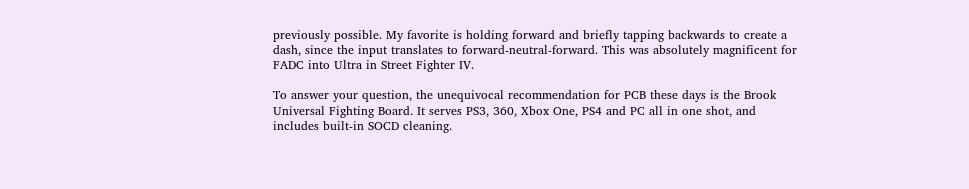previously possible. My favorite is holding forward and briefly tapping backwards to create a dash, since the input translates to forward-neutral-forward. This was absolutely magnificent for FADC into Ultra in Street Fighter IV.

To answer your question, the unequivocal recommendation for PCB these days is the Brook Universal Fighting Board. It serves PS3, 360, Xbox One, PS4 and PC all in one shot, and includes built-in SOCD cleaning.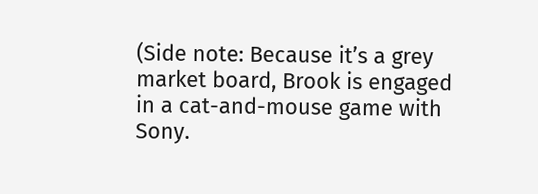(Side note: Because it’s a grey market board, Brook is engaged in a cat-and-mouse game with Sony.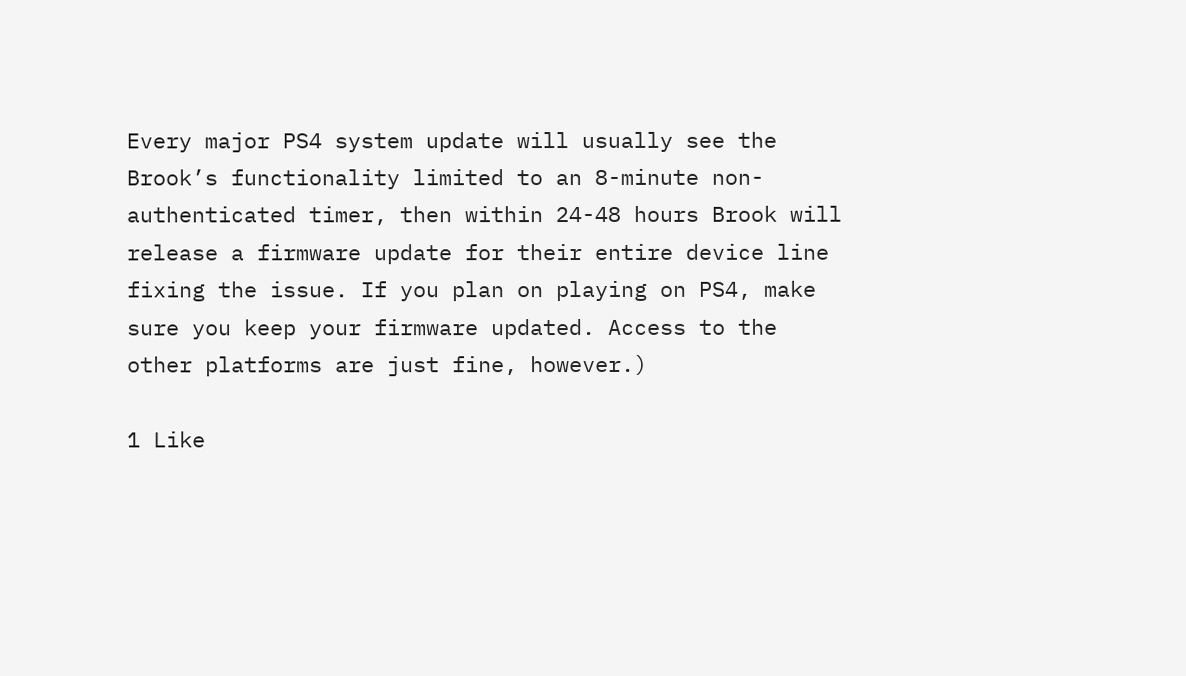Every major PS4 system update will usually see the Brook’s functionality limited to an 8-minute non-authenticated timer, then within 24-48 hours Brook will release a firmware update for their entire device line fixing the issue. If you plan on playing on PS4, make sure you keep your firmware updated. Access to the other platforms are just fine, however.)

1 Like